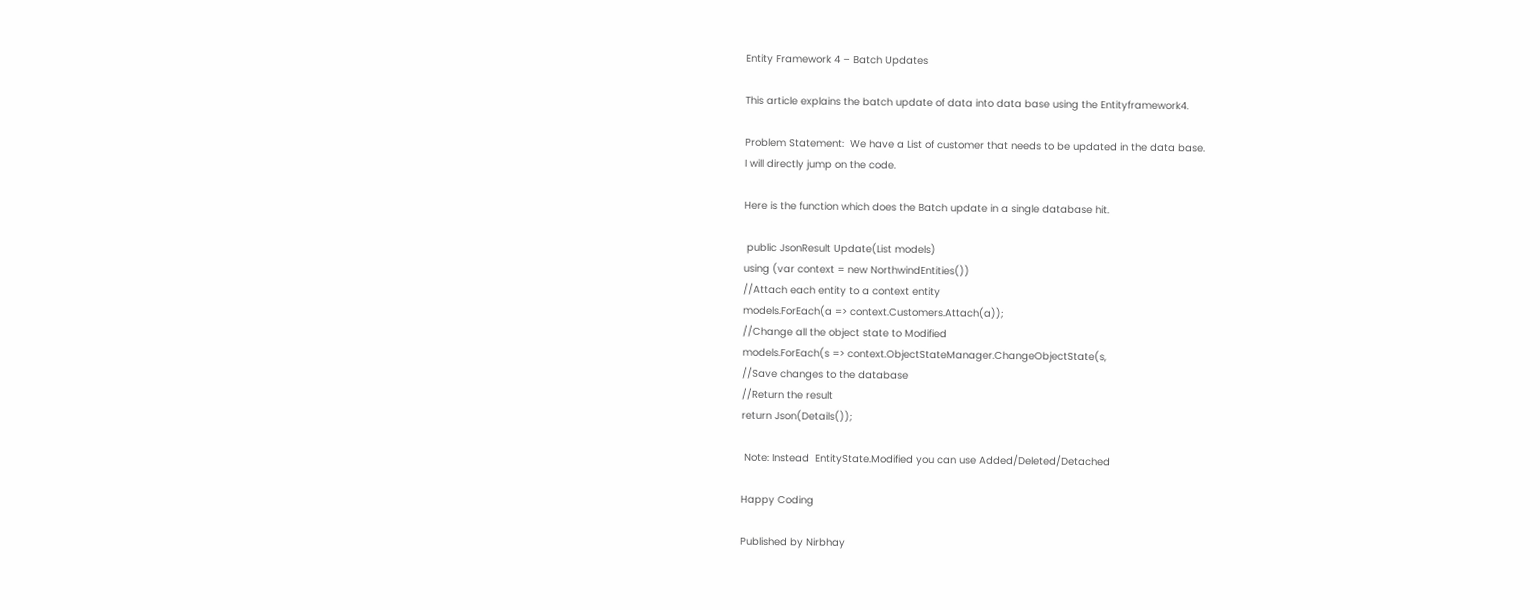Entity Framework 4 – Batch Updates

This article explains the batch update of data into data base using the Entityframework4.

Problem Statement:  We have a List of customer that needs to be updated in the data base.
I will directly jump on the code.

Here is the function which does the Batch update in a single database hit.

 public JsonResult Update(List models)
using (var context = new NorthwindEntities())
//Attach each entity to a context entity
models.ForEach(a => context.Customers.Attach(a));
//Change all the object state to Modified
models.ForEach(s => context.ObjectStateManager.ChangeObjectState(s,
//Save changes to the database
//Return the result
return Json(Details());

 Note: Instead  EntityState.Modified you can use Added/Deleted/Detached

Happy Coding

Published by Nirbhay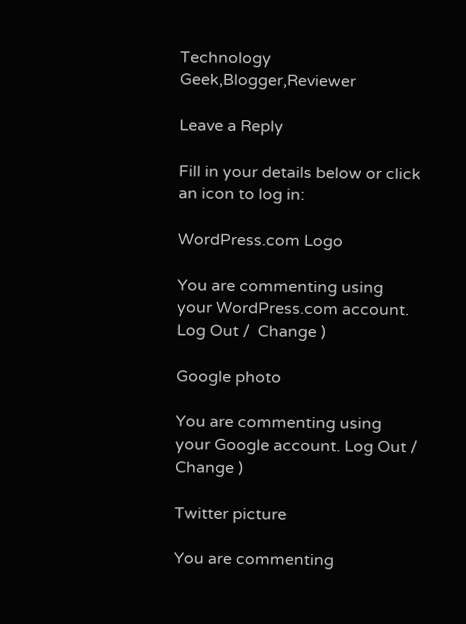Technology Geek,Blogger,Reviewer

Leave a Reply

Fill in your details below or click an icon to log in:

WordPress.com Logo

You are commenting using your WordPress.com account. Log Out /  Change )

Google photo

You are commenting using your Google account. Log Out /  Change )

Twitter picture

You are commenting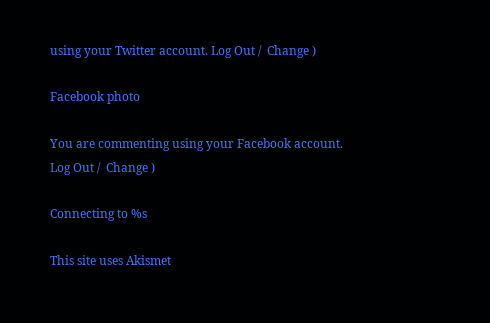using your Twitter account. Log Out /  Change )

Facebook photo

You are commenting using your Facebook account. Log Out /  Change )

Connecting to %s

This site uses Akismet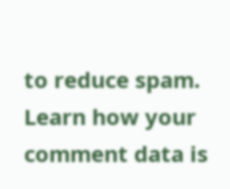to reduce spam. Learn how your comment data is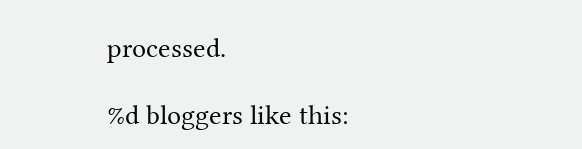processed.

%d bloggers like this: